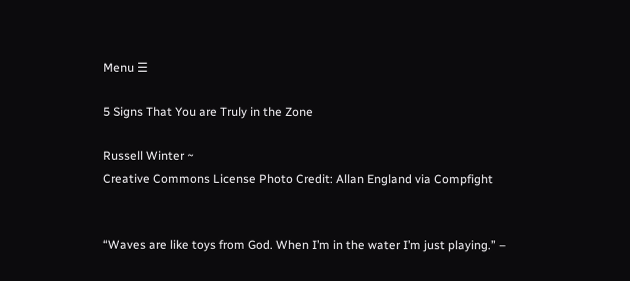Menu ☰

5 Signs That You are Truly in the Zone

Russell Winter ~
Creative Commons License Photo Credit: Allan England via Compfight


“Waves are like toys from God. When I’m in the water I’m just playing.” –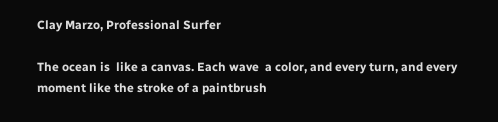Clay Marzo, Professional Surfer

The ocean is  like a canvas. Each wave  a color, and every turn, and every moment like the stroke of a paintbrush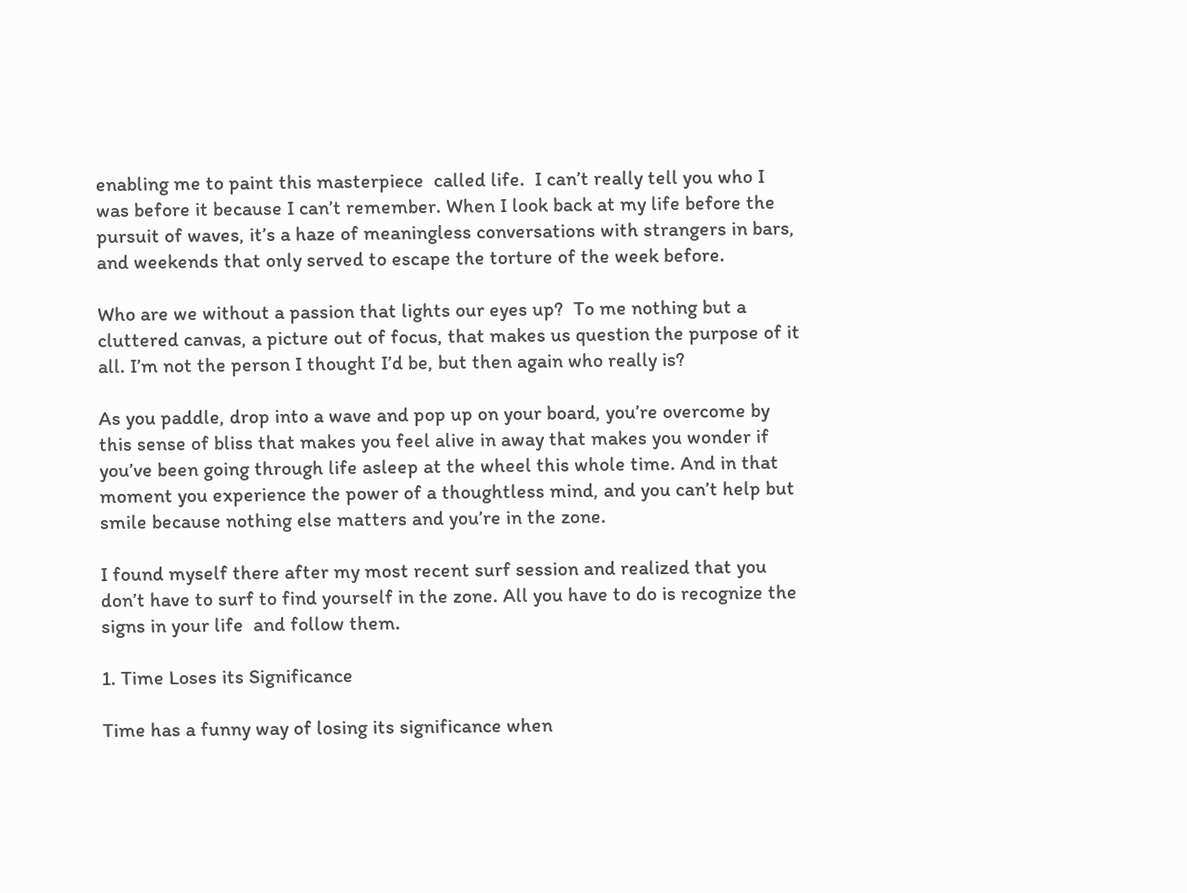enabling me to paint this masterpiece  called life.  I can’t really tell you who I was before it because I can’t remember. When I look back at my life before the pursuit of waves, it’s a haze of meaningless conversations with strangers in bars, and weekends that only served to escape the torture of the week before.

Who are we without a passion that lights our eyes up?  To me nothing but a cluttered canvas, a picture out of focus, that makes us question the purpose of it all. I’m not the person I thought I’d be, but then again who really is?

As you paddle, drop into a wave and pop up on your board, you’re overcome by this sense of bliss that makes you feel alive in away that makes you wonder if you’ve been going through life asleep at the wheel this whole time. And in that moment you experience the power of a thoughtless mind, and you can’t help but smile because nothing else matters and you’re in the zone.

I found myself there after my most recent surf session and realized that you don’t have to surf to find yourself in the zone. All you have to do is recognize the signs in your life  and follow them.

1. Time Loses its Significance

Time has a funny way of losing its significance when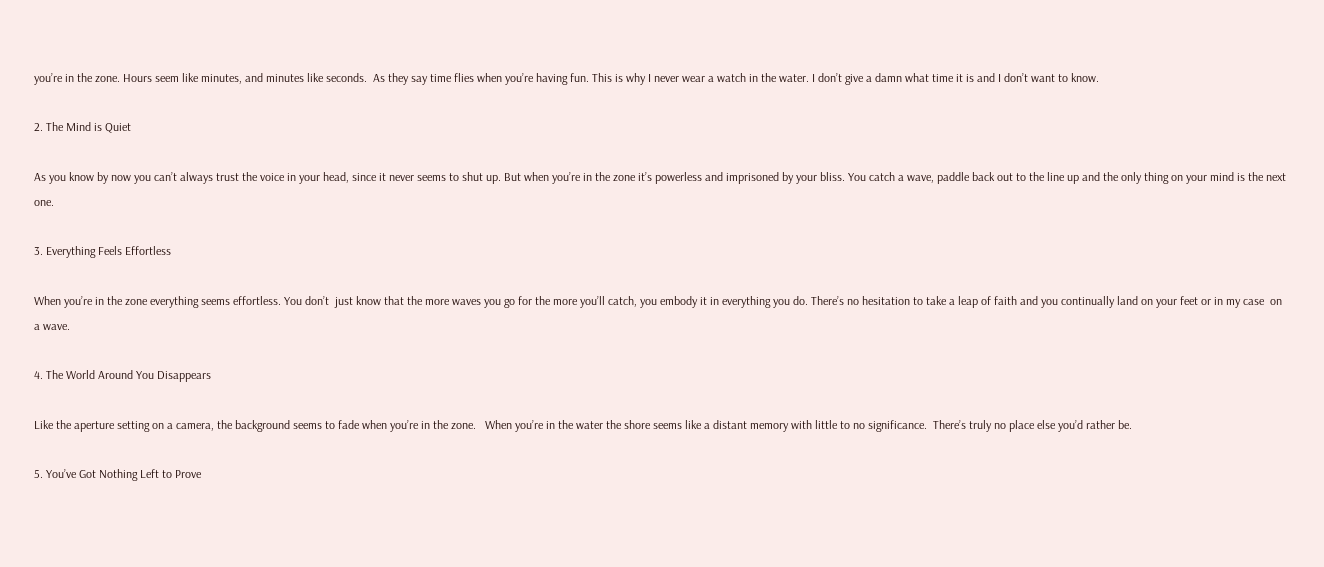you’re in the zone. Hours seem like minutes, and minutes like seconds.  As they say time flies when you’re having fun. This is why I never wear a watch in the water. I don’t give a damn what time it is and I don’t want to know.

2. The Mind is Quiet

As you know by now you can’t always trust the voice in your head, since it never seems to shut up. But when you’re in the zone it’s powerless and imprisoned by your bliss. You catch a wave, paddle back out to the line up and the only thing on your mind is the next one.

3. Everything Feels Effortless

When you’re in the zone everything seems effortless. You don’t  just know that the more waves you go for the more you’ll catch, you embody it in everything you do. There’s no hesitation to take a leap of faith and you continually land on your feet or in my case  on a wave.

4. The World Around You Disappears

Like the aperture setting on a camera, the background seems to fade when you’re in the zone.   When you’re in the water the shore seems like a distant memory with little to no significance.  There’s truly no place else you’d rather be.

5. You’ve Got Nothing Left to Prove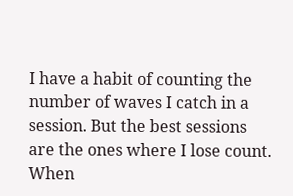I have a habit of counting the number of waves I catch in a session. But the best sessions are the ones where I lose count. When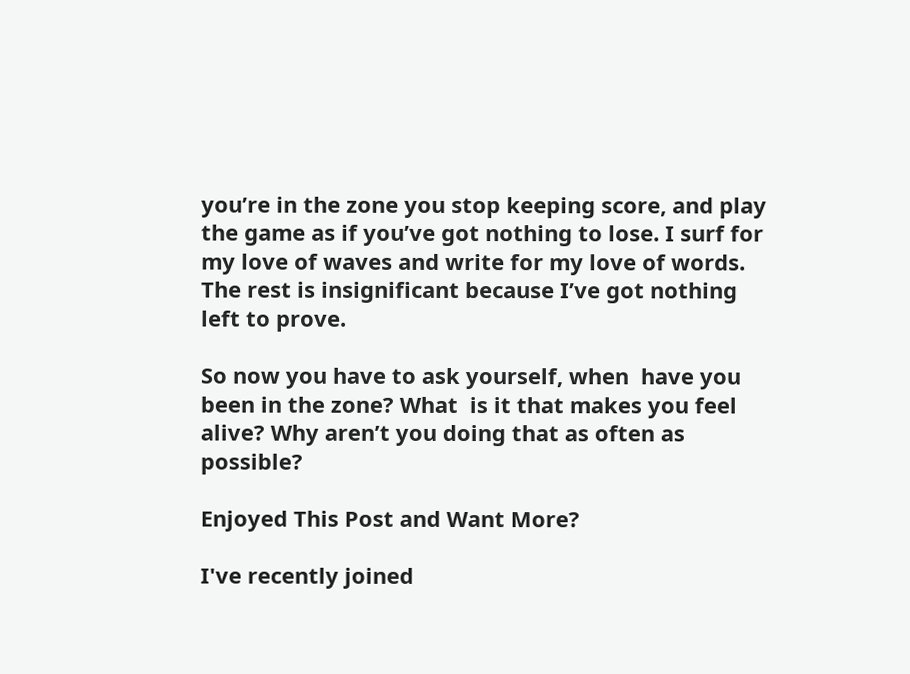you’re in the zone you stop keeping score, and play the game as if you’ve got nothing to lose. I surf for my love of waves and write for my love of words.  The rest is insignificant because I’ve got nothing left to prove.

So now you have to ask yourself, when  have you been in the zone? What  is it that makes you feel alive? Why aren’t you doing that as often as possible?

Enjoyed This Post and Want More?

I've recently joined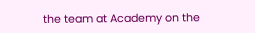the team at Academy on the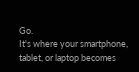Go.
It's where your smartphone, tablet, or laptop becomes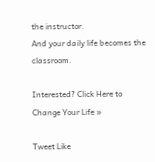the instructor.
And your daily life becomes the classroom.

Interested? Click Here to Change Your Life »

Tweet Like